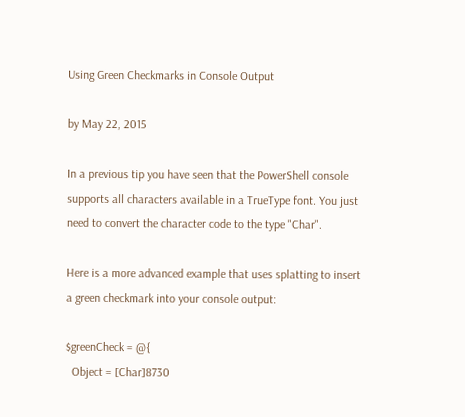Using Green Checkmarks in Console Output

by May 22, 2015

In a previous tip you have seen that the PowerShell console supports all characters available in a TrueType font. You just need to convert the character code to the type "Char".

Here is a more advanced example that uses splatting to insert a green checkmark into your console output:

$greenCheck = @{
  Object = [Char]8730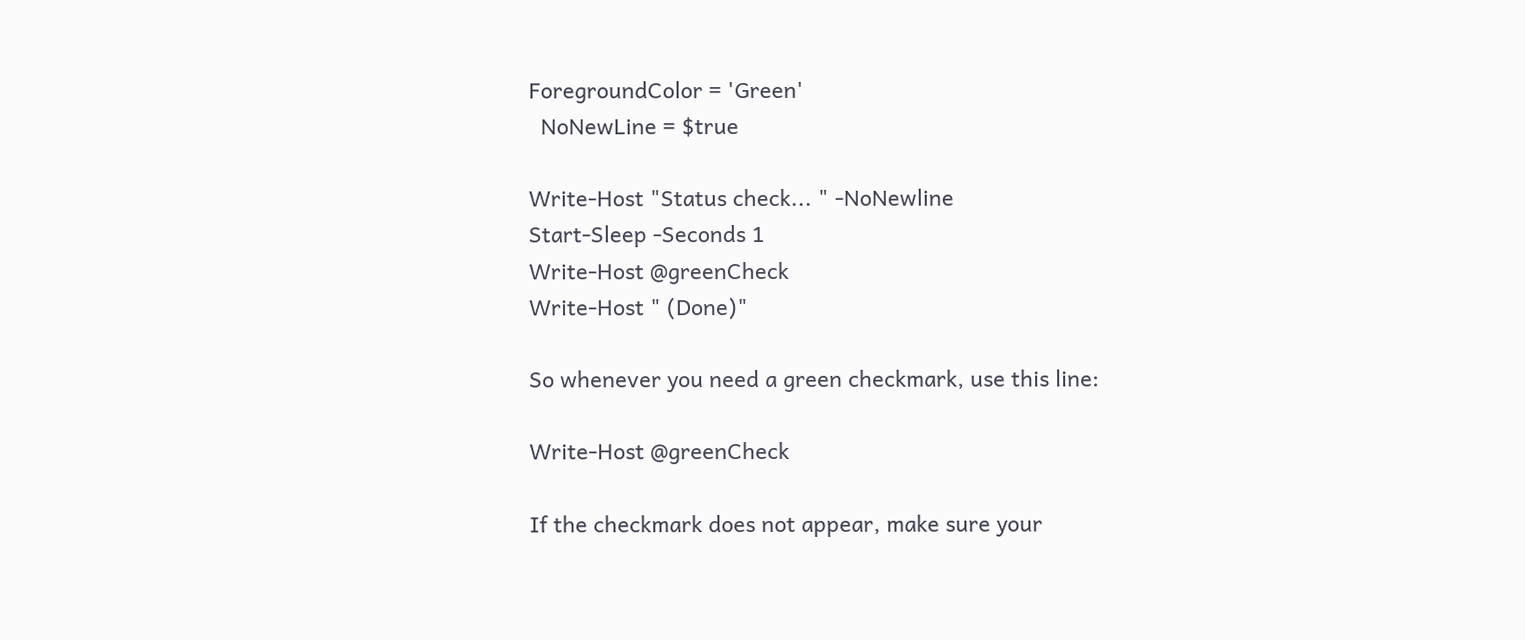ForegroundColor = 'Green'
  NoNewLine = $true

Write-Host "Status check... " -NoNewline
Start-Sleep -Seconds 1
Write-Host @greenCheck
Write-Host " (Done)"

So whenever you need a green checkmark, use this line:

Write-Host @greenCheck

If the checkmark does not appear, make sure your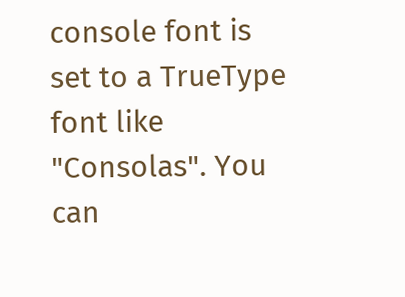console font is set to a TrueType font like "Consolas". You can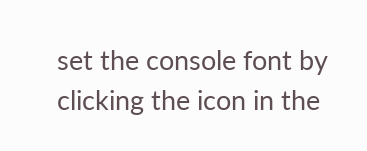set the console font by clicking the icon in the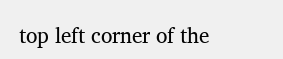top left corner of the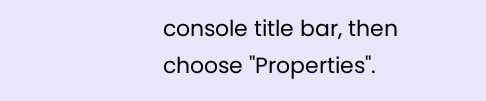console title bar, then choose "Properties".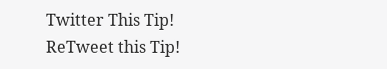Twitter This Tip! ReTweet this Tip!